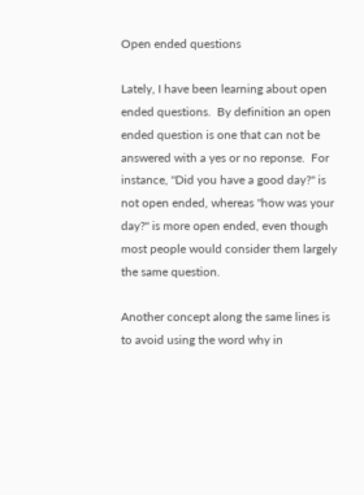Open ended questions

Lately, I have been learning about open ended questions.  By definition an open ended question is one that can not be answered with a yes or no reponse.  For instance, "Did you have a good day?" is not open ended, whereas "how was your day?" is more open ended, even though most people would consider them largely the same question.

Another concept along the same lines is to avoid using the word why in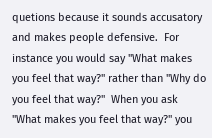quetions because it sounds accusatory and makes people defensive.  For instance you would say "What makes you feel that way?" rather than "Why do you feel that way?"  When you ask "What makes you feel that way?" you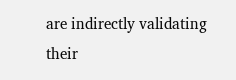are indirectly validating their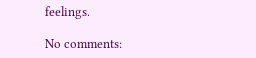feelings.

No comments: